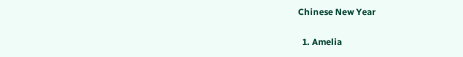Chinese New Year


  1. Amelia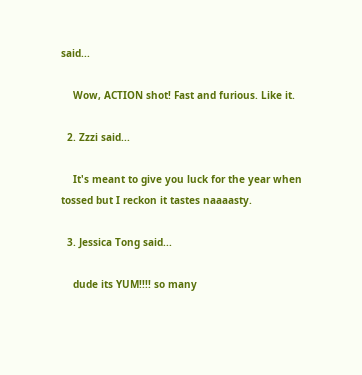said...

    Wow, ACTION shot! Fast and furious. Like it.

  2. Zzzi said...

    It's meant to give you luck for the year when tossed but I reckon it tastes naaaasty.

  3. Jessica Tong said...

    dude its YUM!!!! so many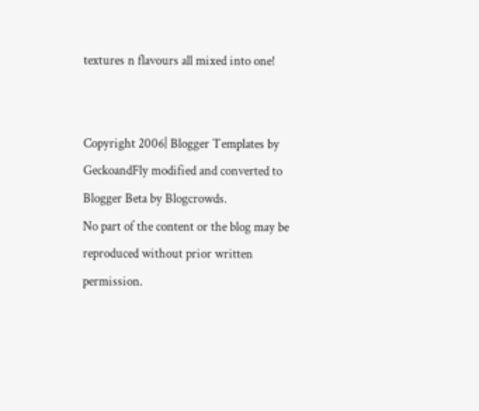textures n flavours all mixed into one!


Copyright 2006| Blogger Templates by GeckoandFly modified and converted to Blogger Beta by Blogcrowds.
No part of the content or the blog may be reproduced without prior written permission.